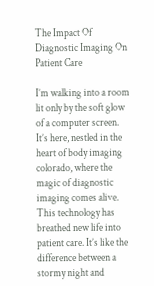The Impact Of Diagnostic Imaging On Patient Care

I’m walking into a room lit only by the soft glow of a computer screen. It’s here, nestled in the heart of body imaging colorado, where the magic of diagnostic imaging comes alive. This technology has breathed new life into patient care. It’s like the difference between a stormy night and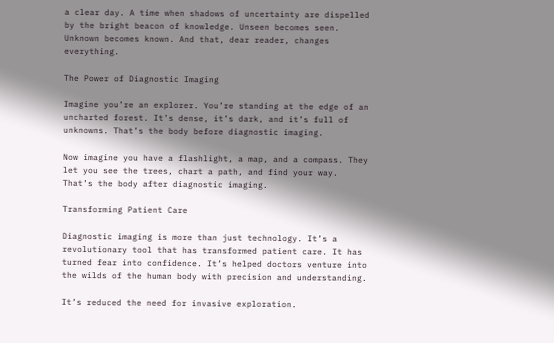a clear day. A time when shadows of uncertainty are dispelled by the bright beacon of knowledge. Unseen becomes seen. Unknown becomes known. And that, dear reader, changes everything.

The Power of Diagnostic Imaging

Imagine you’re an explorer. You’re standing at the edge of an uncharted forest. It’s dense, it’s dark, and it’s full of unknowns. That’s the body before diagnostic imaging.

Now imagine you have a flashlight, a map, and a compass. They let you see the trees, chart a path, and find your way. That’s the body after diagnostic imaging.

Transforming Patient Care

Diagnostic imaging is more than just technology. It’s a revolutionary tool that has transformed patient care. It has turned fear into confidence. It’s helped doctors venture into the wilds of the human body with precision and understanding.

It’s reduced the need for invasive exploration.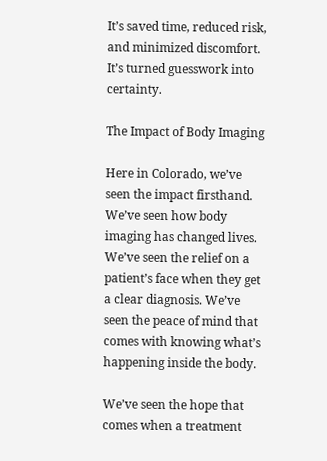It’s saved time, reduced risk, and minimized discomfort. It’s turned guesswork into certainty.

The Impact of Body Imaging

Here in Colorado, we’ve seen the impact firsthand. We’ve seen how body imaging has changed lives. We’ve seen the relief on a patient’s face when they get a clear diagnosis. We’ve seen the peace of mind that comes with knowing what’s happening inside the body.

We’ve seen the hope that comes when a treatment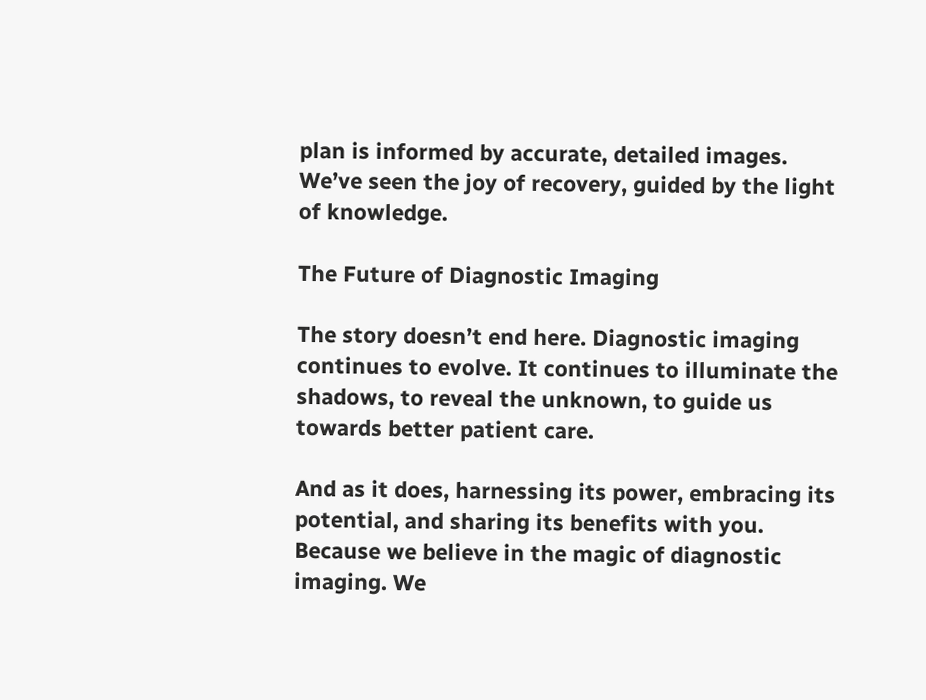plan is informed by accurate, detailed images. We’ve seen the joy of recovery, guided by the light of knowledge.

The Future of Diagnostic Imaging

The story doesn’t end here. Diagnostic imaging continues to evolve. It continues to illuminate the shadows, to reveal the unknown, to guide us towards better patient care.

And as it does, harnessing its power, embracing its potential, and sharing its benefits with you. Because we believe in the magic of diagnostic imaging. We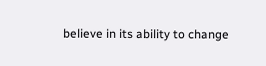believe in its ability to change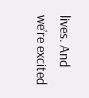lives. And we’re excited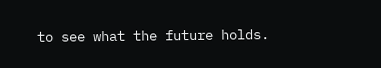to see what the future holds.